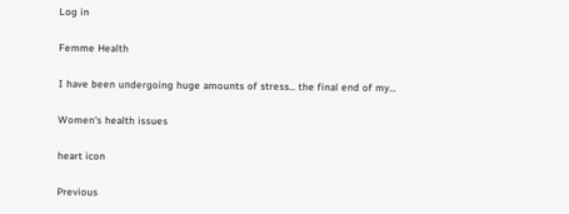Log in

Femme Health

I have been undergoing huge amounts of stress... the final end of my…

Women's health issues

heart icon

Previous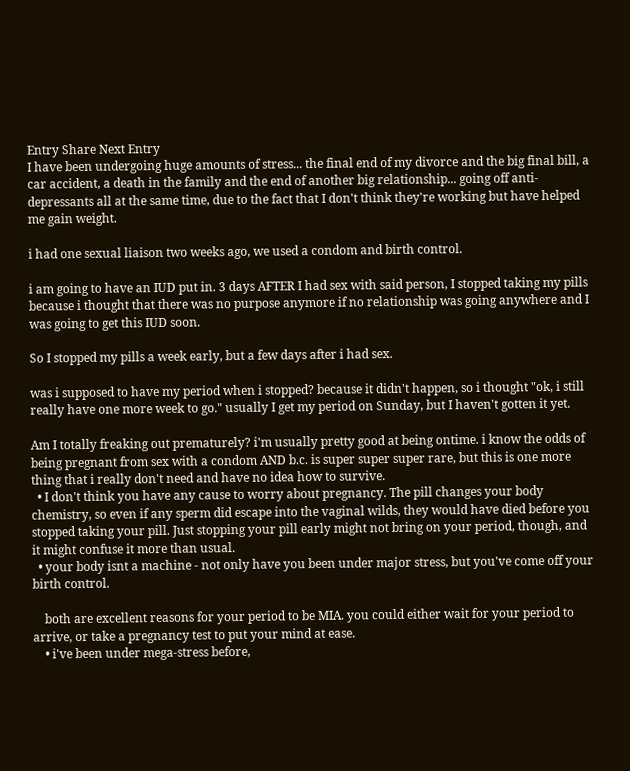Entry Share Next Entry
I have been undergoing huge amounts of stress... the final end of my divorce and the big final bill, a car accident, a death in the family and the end of another big relationship... going off anti-depressants all at the same time, due to the fact that I don't think they're working but have helped me gain weight.

i had one sexual liaison two weeks ago, we used a condom and birth control.

i am going to have an IUD put in. 3 days AFTER I had sex with said person, I stopped taking my pills because i thought that there was no purpose anymore if no relationship was going anywhere and I was going to get this IUD soon.

So I stopped my pills a week early, but a few days after i had sex.

was i supposed to have my period when i stopped? because it didn't happen, so i thought "ok, i still really have one more week to go." usually I get my period on Sunday, but I haven't gotten it yet.

Am I totally freaking out prematurely? i'm usually pretty good at being ontime. i know the odds of being pregnant from sex with a condom AND b.c. is super super super rare, but this is one more thing that i really don't need and have no idea how to survive.
  • I don't think you have any cause to worry about pregnancy. The pill changes your body chemistry, so even if any sperm did escape into the vaginal wilds, they would have died before you stopped taking your pill. Just stopping your pill early might not bring on your period, though, and it might confuse it more than usual.
  • your body isnt a machine - not only have you been under major stress, but you've come off your birth control.

    both are excellent reasons for your period to be MIA. you could either wait for your period to arrive, or take a pregnancy test to put your mind at ease.
    • i've been under mega-stress before,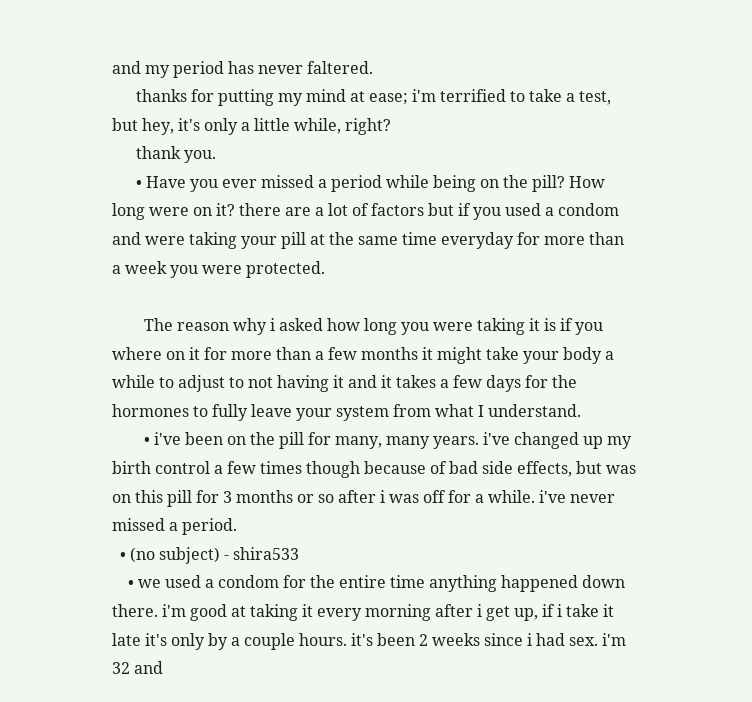and my period has never faltered.
      thanks for putting my mind at ease; i'm terrified to take a test, but hey, it's only a little while, right?
      thank you.
      • Have you ever missed a period while being on the pill? How long were on it? there are a lot of factors but if you used a condom and were taking your pill at the same time everyday for more than a week you were protected.

        The reason why i asked how long you were taking it is if you where on it for more than a few months it might take your body a while to adjust to not having it and it takes a few days for the hormones to fully leave your system from what I understand.
        • i've been on the pill for many, many years. i've changed up my birth control a few times though because of bad side effects, but was on this pill for 3 months or so after i was off for a while. i've never missed a period.
  • (no subject) - shira533
    • we used a condom for the entire time anything happened down there. i'm good at taking it every morning after i get up, if i take it late it's only by a couple hours. it's been 2 weeks since i had sex. i'm 32 and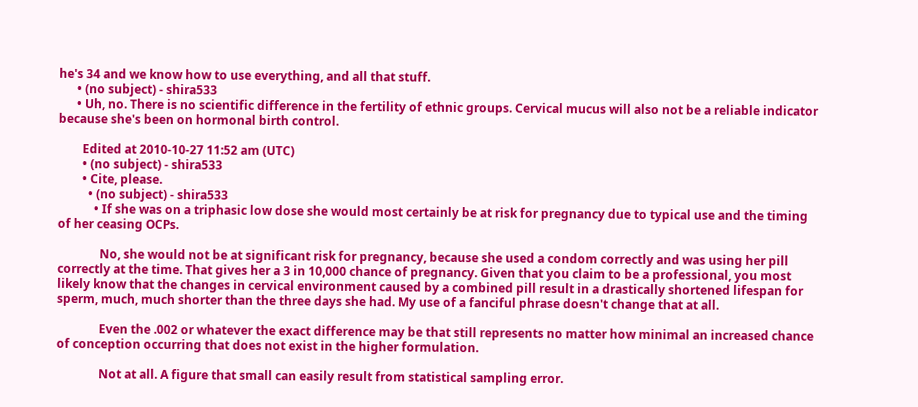he's 34 and we know how to use everything, and all that stuff.
      • (no subject) - shira533
      • Uh, no. There is no scientific difference in the fertility of ethnic groups. Cervical mucus will also not be a reliable indicator because she's been on hormonal birth control.

        Edited at 2010-10-27 11:52 am (UTC)
        • (no subject) - shira533
        • Cite, please.
          • (no subject) - shira533
            • If she was on a triphasic low dose she would most certainly be at risk for pregnancy due to typical use and the timing of her ceasing OCPs.

              No, she would not be at significant risk for pregnancy, because she used a condom correctly and was using her pill correctly at the time. That gives her a 3 in 10,000 chance of pregnancy. Given that you claim to be a professional, you most likely know that the changes in cervical environment caused by a combined pill result in a drastically shortened lifespan for sperm, much, much shorter than the three days she had. My use of a fanciful phrase doesn't change that at all.

              Even the .002 or whatever the exact difference may be that still represents no matter how minimal an increased chance of conception occurring that does not exist in the higher formulation.

              Not at all. A figure that small can easily result from statistical sampling error.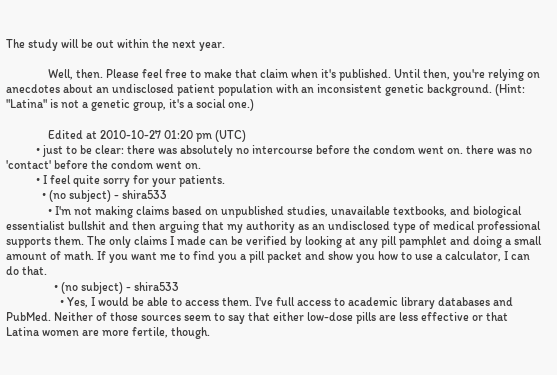The study will be out within the next year.

              Well, then. Please feel free to make that claim when it's published. Until then, you're relying on anecdotes about an undisclosed patient population with an inconsistent genetic background. (Hint: "Latina" is not a genetic group, it's a social one.)

              Edited at 2010-10-27 01:20 pm (UTC)
          • just to be clear: there was absolutely no intercourse before the condom went on. there was no 'contact' before the condom went on.
          • I feel quite sorry for your patients.
            • (no subject) - shira533
              • I'm not making claims based on unpublished studies, unavailable textbooks, and biological essentialist bullshit and then arguing that my authority as an undisclosed type of medical professional supports them. The only claims I made can be verified by looking at any pill pamphlet and doing a small amount of math. If you want me to find you a pill packet and show you how to use a calculator, I can do that.
                • (no subject) - shira533
                  • Yes, I would be able to access them. I've full access to academic library databases and PubMed. Neither of those sources seem to say that either low-dose pills are less effective or that Latina women are more fertile, though.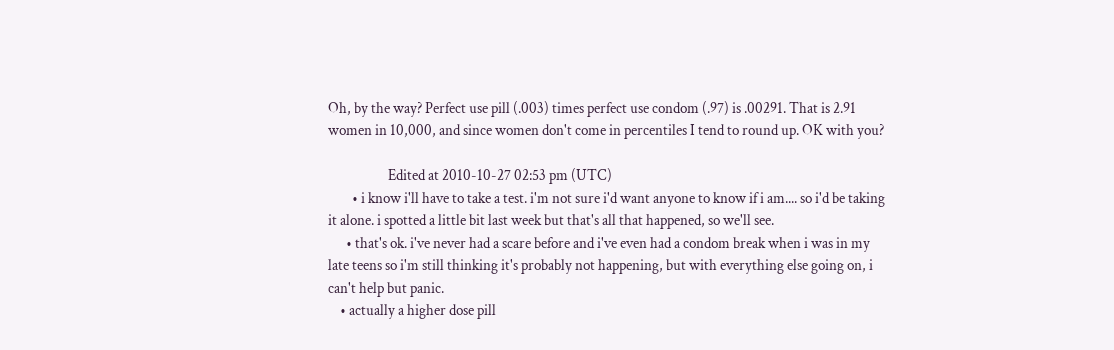Oh, by the way? Perfect use pill (.003) times perfect use condom (.97) is .00291. That is 2.91 women in 10,000, and since women don't come in percentiles I tend to round up. OK with you?

                    Edited at 2010-10-27 02:53 pm (UTC)
        • i know i'll have to take a test. i'm not sure i'd want anyone to know if i am.... so i'd be taking it alone. i spotted a little bit last week but that's all that happened, so we'll see.
      • that's ok. i've never had a scare before and i've even had a condom break when i was in my late teens so i'm still thinking it's probably not happening, but with everything else going on, i can't help but panic.
    • actually a higher dose pill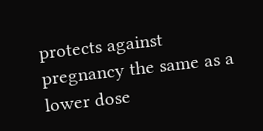protects against pregnancy the same as a lower dose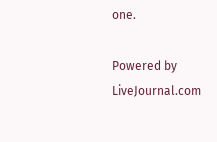one.

Powered by LiveJournal.com